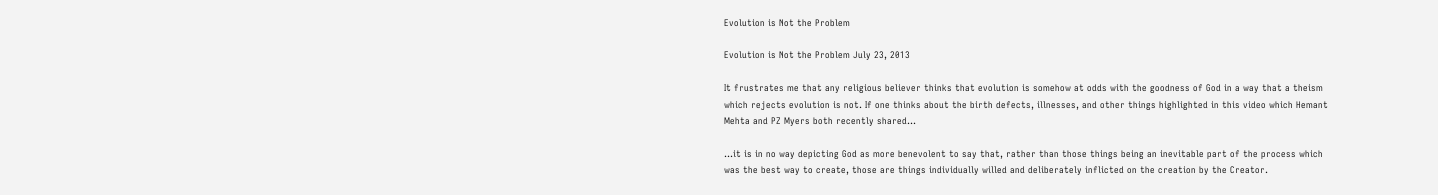Evolution is Not the Problem

Evolution is Not the Problem July 23, 2013

It frustrates me that any religious believer thinks that evolution is somehow at odds with the goodness of God in a way that a theism which rejects evolution is not. If one thinks about the birth defects, illnesses, and other things highlighted in this video which Hemant Mehta and PZ Myers both recently shared…

…it is in no way depicting God as more benevolent to say that, rather than those things being an inevitable part of the process which was the best way to create, those are things individually willed and deliberately inflicted on the creation by the Creator.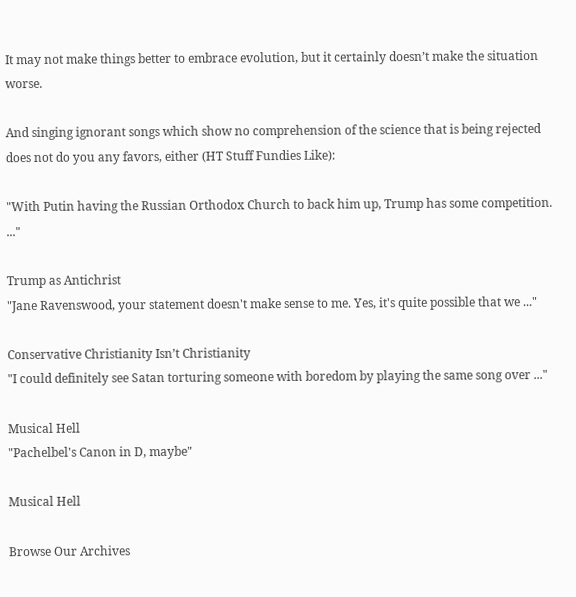It may not make things better to embrace evolution, but it certainly doesn’t make the situation worse.

And singing ignorant songs which show no comprehension of the science that is being rejected does not do you any favors, either (HT Stuff Fundies Like):

"With Putin having the Russian Orthodox Church to back him up, Trump has some competition. ..."

Trump as Antichrist
"Jane Ravenswood, your statement doesn't make sense to me. Yes, it's quite possible that we ..."

Conservative Christianity Isn’t Christianity
"I could definitely see Satan torturing someone with boredom by playing the same song over ..."

Musical Hell
"Pachelbel's Canon in D, maybe"

Musical Hell

Browse Our Archives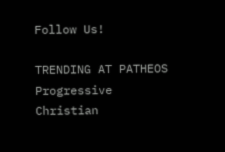Follow Us!

TRENDING AT PATHEOS Progressive Christian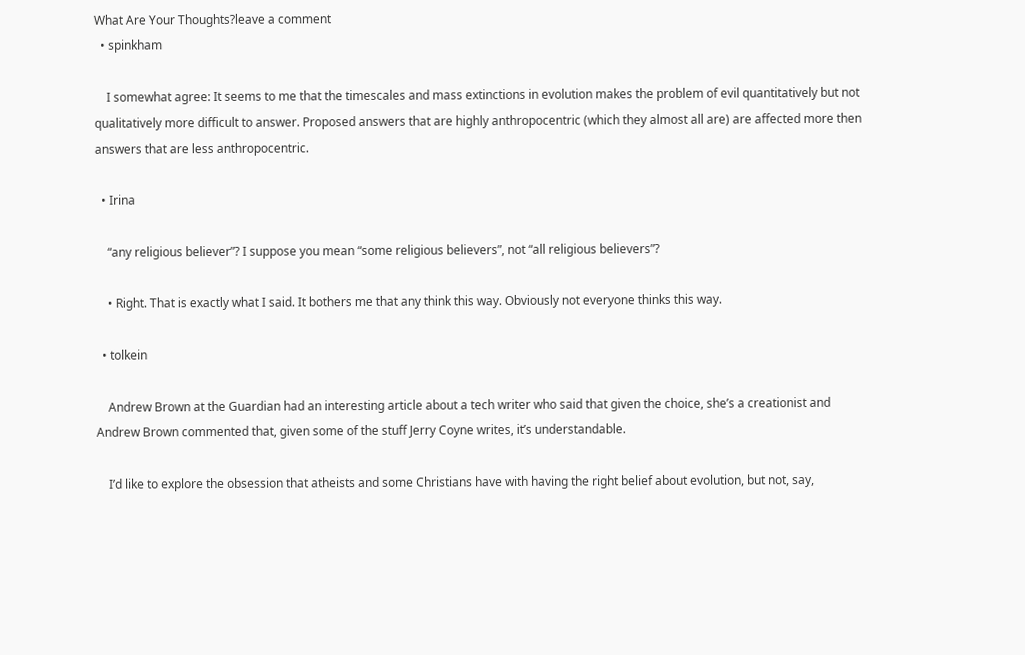What Are Your Thoughts?leave a comment
  • spinkham

    I somewhat agree: It seems to me that the timescales and mass extinctions in evolution makes the problem of evil quantitatively but not qualitatively more difficult to answer. Proposed answers that are highly anthropocentric (which they almost all are) are affected more then answers that are less anthropocentric.

  • Irina

    “any religious believer”? I suppose you mean “some religious believers”, not “all religious believers”?

    • Right. That is exactly what I said. It bothers me that any think this way. Obviously not everyone thinks this way.

  • tolkein

    Andrew Brown at the Guardian had an interesting article about a tech writer who said that given the choice, she’s a creationist and Andrew Brown commented that, given some of the stuff Jerry Coyne writes, it’s understandable.

    I’d like to explore the obsession that atheists and some Christians have with having the right belief about evolution, but not, say,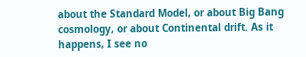about the Standard Model, or about Big Bang cosmology, or about Continental drift. As it happens, I see no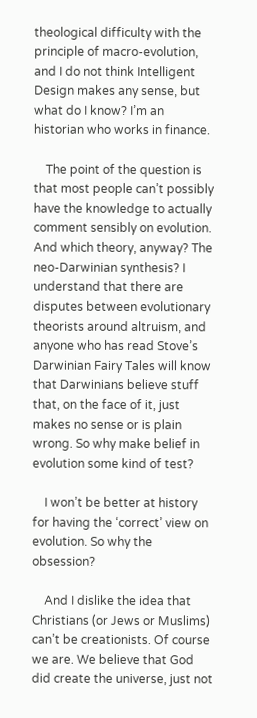theological difficulty with the principle of macro-evolution, and I do not think Intelligent Design makes any sense, but what do I know? I’m an historian who works in finance.

    The point of the question is that most people can’t possibly have the knowledge to actually comment sensibly on evolution. And which theory, anyway? The neo-Darwinian synthesis? I understand that there are disputes between evolutionary theorists around altruism, and anyone who has read Stove’s Darwinian Fairy Tales will know that Darwinians believe stuff that, on the face of it, just makes no sense or is plain wrong. So why make belief in evolution some kind of test?

    I won’t be better at history for having the ‘correct’ view on evolution. So why the obsession?

    And I dislike the idea that Christians (or Jews or Muslims) can’t be creationists. Of course we are. We believe that God did create the universe, just not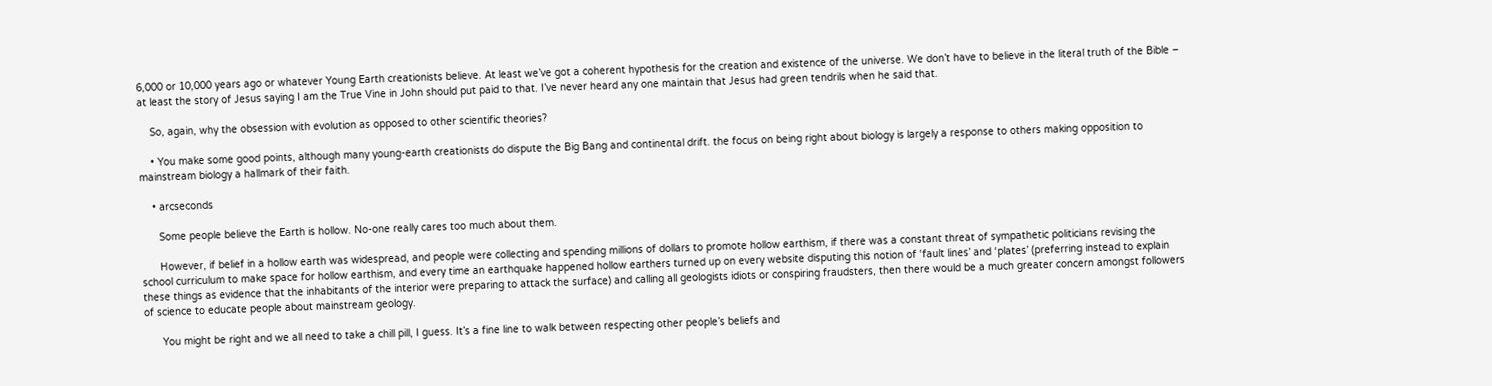6,000 or 10,000 years ago or whatever Young Earth creationists believe. At least we’ve got a coherent hypothesis for the creation and existence of the universe. We don’t have to believe in the literal truth of the Bible – at least the story of Jesus saying I am the True Vine in John should put paid to that. I’ve never heard any one maintain that Jesus had green tendrils when he said that.

    So, again, why the obsession with evolution as opposed to other scientific theories?

    • You make some good points, although many young-earth creationists do dispute the Big Bang and continental drift. the focus on being right about biology is largely a response to others making opposition to mainstream biology a hallmark of their faith.

    • arcseconds

      Some people believe the Earth is hollow. No-one really cares too much about them.

      However, if belief in a hollow earth was widespread, and people were collecting and spending millions of dollars to promote hollow earthism, if there was a constant threat of sympathetic politicians revising the school curriculum to make space for hollow earthism, and every time an earthquake happened hollow earthers turned up on every website disputing this notion of ‘fault lines’ and ‘plates’ (preferring instead to explain these things as evidence that the inhabitants of the interior were preparing to attack the surface) and calling all geologists idiots or conspiring fraudsters, then there would be a much greater concern amongst followers of science to educate people about mainstream geology.

      You might be right and we all need to take a chill pill, I guess. It’s a fine line to walk between respecting other people’s beliefs and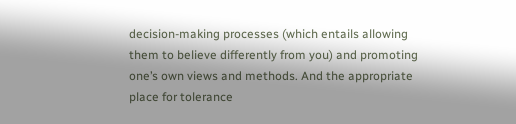decision-making processes (which entails allowing them to believe differently from you) and promoting one’s own views and methods. And the appropriate place for tolerance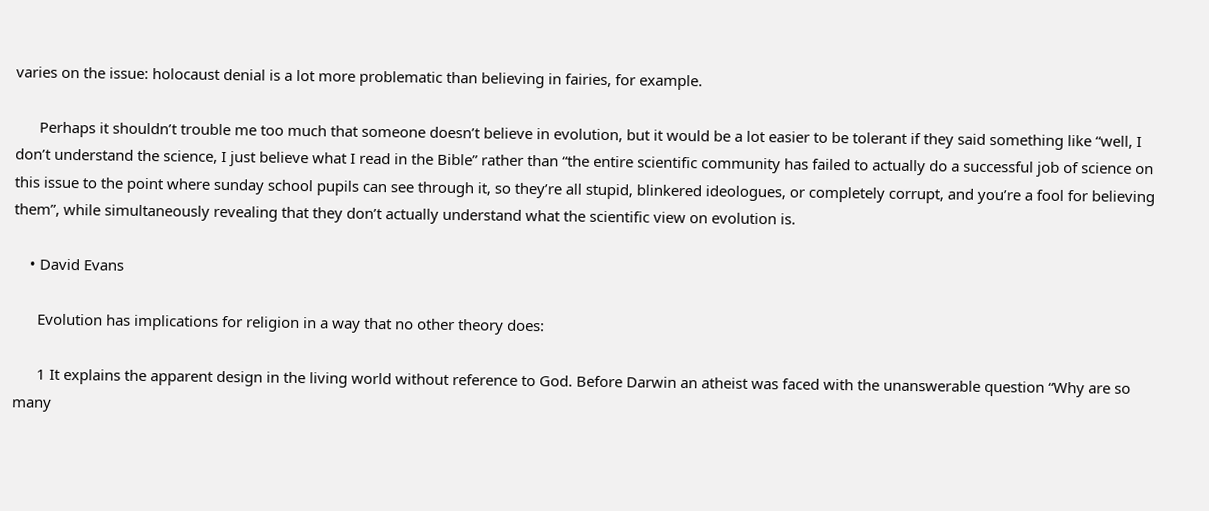varies on the issue: holocaust denial is a lot more problematic than believing in fairies, for example.

      Perhaps it shouldn’t trouble me too much that someone doesn’t believe in evolution, but it would be a lot easier to be tolerant if they said something like “well, I don’t understand the science, I just believe what I read in the Bible” rather than “the entire scientific community has failed to actually do a successful job of science on this issue to the point where sunday school pupils can see through it, so they’re all stupid, blinkered ideologues, or completely corrupt, and you’re a fool for believing them”, while simultaneously revealing that they don’t actually understand what the scientific view on evolution is.

    • David Evans

      Evolution has implications for religion in a way that no other theory does:

      1 It explains the apparent design in the living world without reference to God. Before Darwin an atheist was faced with the unanswerable question “Why are so many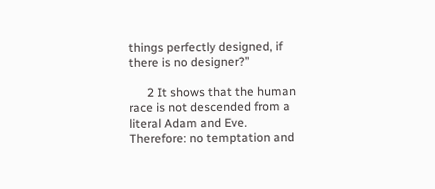things perfectly designed, if there is no designer?”

      2 It shows that the human race is not descended from a literal Adam and Eve. Therefore: no temptation and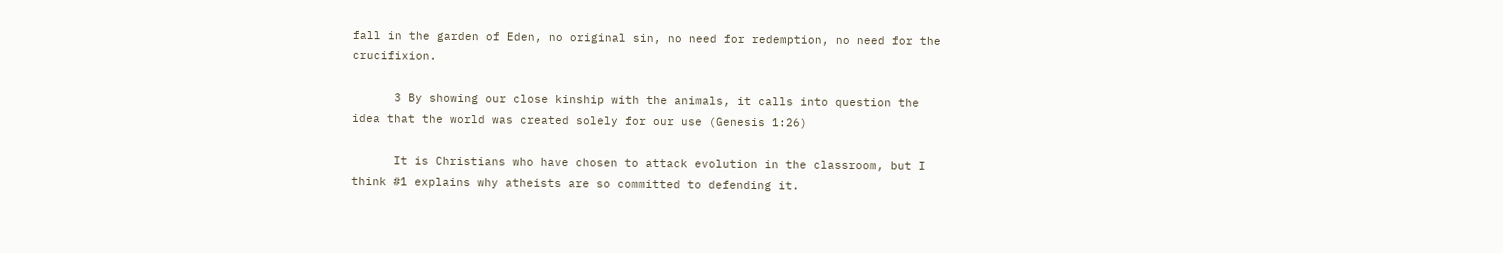fall in the garden of Eden, no original sin, no need for redemption, no need for the crucifixion.

      3 By showing our close kinship with the animals, it calls into question the idea that the world was created solely for our use (Genesis 1:26)

      It is Christians who have chosen to attack evolution in the classroom, but I think #1 explains why atheists are so committed to defending it.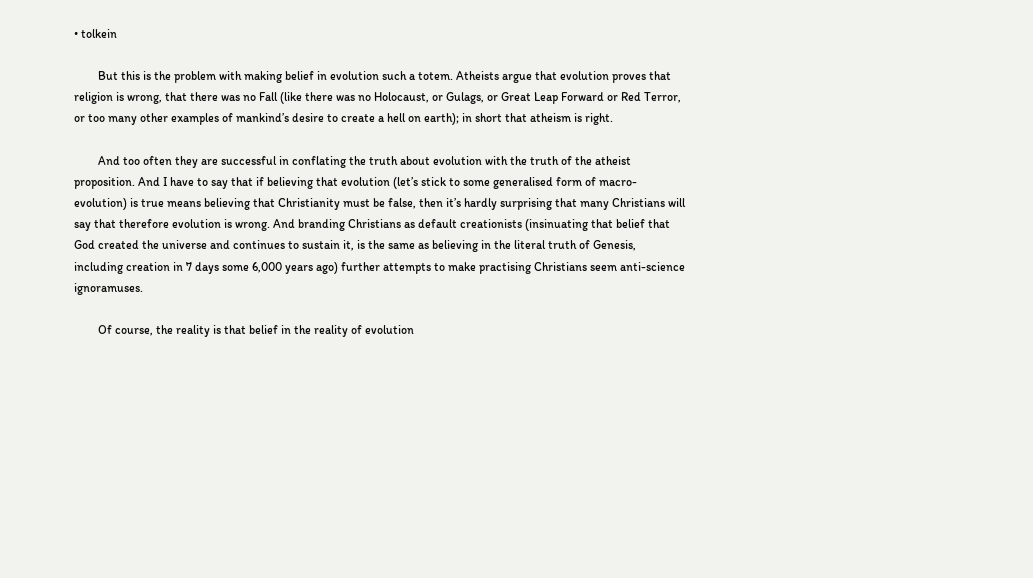• tolkein

        But this is the problem with making belief in evolution such a totem. Atheists argue that evolution proves that religion is wrong, that there was no Fall (like there was no Holocaust, or Gulags, or Great Leap Forward or Red Terror, or too many other examples of mankind’s desire to create a hell on earth); in short that atheism is right.

        And too often they are successful in conflating the truth about evolution with the truth of the atheist proposition. And I have to say that if believing that evolution (let’s stick to some generalised form of macro-evolution) is true means believing that Christianity must be false, then it’s hardly surprising that many Christians will say that therefore evolution is wrong. And branding Christians as default creationists (insinuating that belief that God created the universe and continues to sustain it, is the same as believing in the literal truth of Genesis, including creation in 7 days some 6,000 years ago) further attempts to make practising Christians seem anti-science ignoramuses.

        Of course, the reality is that belief in the reality of evolution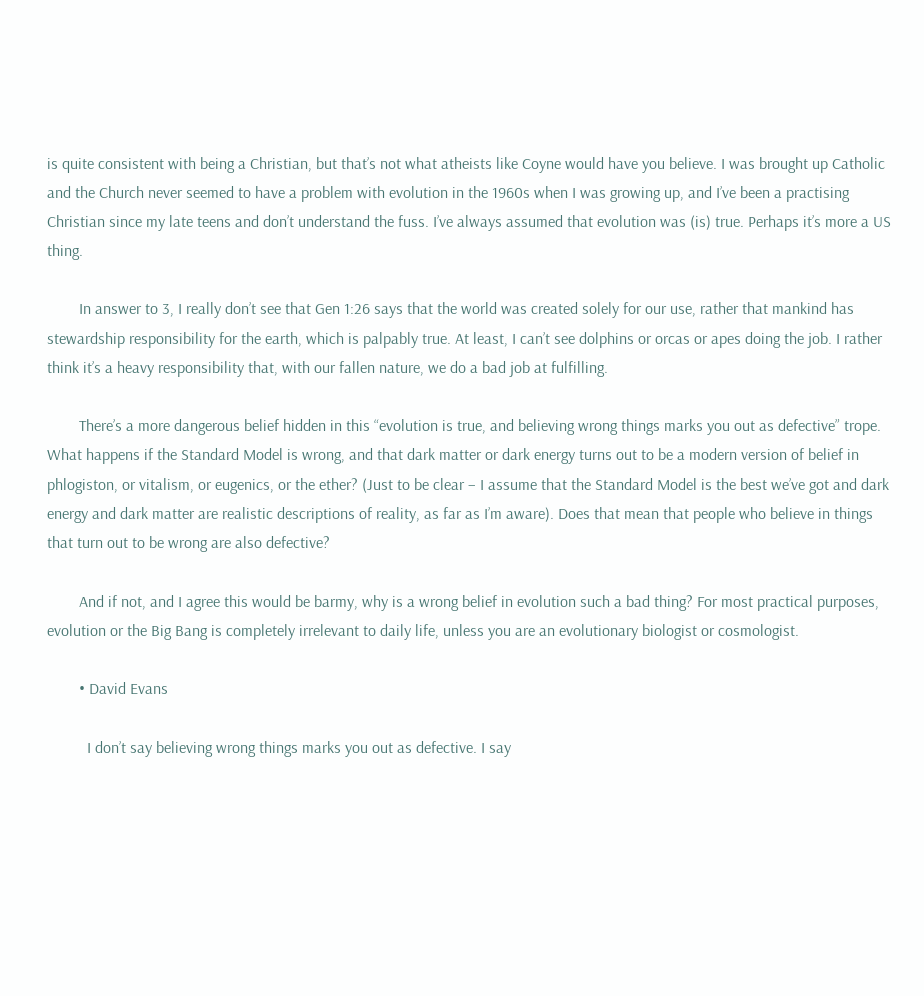is quite consistent with being a Christian, but that’s not what atheists like Coyne would have you believe. I was brought up Catholic and the Church never seemed to have a problem with evolution in the 1960s when I was growing up, and I’ve been a practising Christian since my late teens and don’t understand the fuss. I’ve always assumed that evolution was (is) true. Perhaps it’s more a US thing.

        In answer to 3, I really don’t see that Gen 1:26 says that the world was created solely for our use, rather that mankind has stewardship responsibility for the earth, which is palpably true. At least, I can’t see dolphins or orcas or apes doing the job. I rather think it’s a heavy responsibility that, with our fallen nature, we do a bad job at fulfilling.

        There’s a more dangerous belief hidden in this “evolution is true, and believing wrong things marks you out as defective” trope. What happens if the Standard Model is wrong, and that dark matter or dark energy turns out to be a modern version of belief in phlogiston, or vitalism, or eugenics, or the ether? (Just to be clear – I assume that the Standard Model is the best we’ve got and dark energy and dark matter are realistic descriptions of reality, as far as I’m aware). Does that mean that people who believe in things that turn out to be wrong are also defective?

        And if not, and I agree this would be barmy, why is a wrong belief in evolution such a bad thing? For most practical purposes, evolution or the Big Bang is completely irrelevant to daily life, unless you are an evolutionary biologist or cosmologist.

        • David Evans

          I don’t say believing wrong things marks you out as defective. I say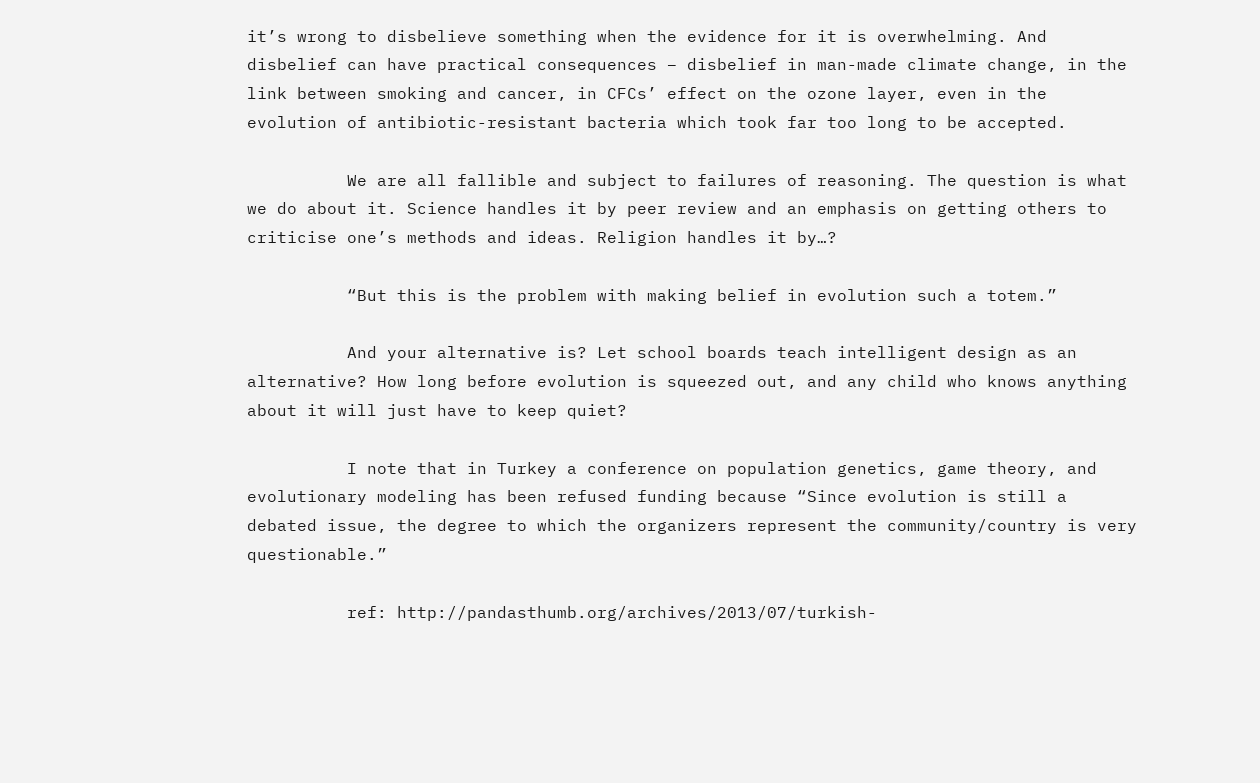it’s wrong to disbelieve something when the evidence for it is overwhelming. And disbelief can have practical consequences – disbelief in man-made climate change, in the link between smoking and cancer, in CFCs’ effect on the ozone layer, even in the evolution of antibiotic-resistant bacteria which took far too long to be accepted.

          We are all fallible and subject to failures of reasoning. The question is what we do about it. Science handles it by peer review and an emphasis on getting others to criticise one’s methods and ideas. Religion handles it by…?

          “But this is the problem with making belief in evolution such a totem.”

          And your alternative is? Let school boards teach intelligent design as an alternative? How long before evolution is squeezed out, and any child who knows anything about it will just have to keep quiet?

          I note that in Turkey a conference on population genetics, game theory, and evolutionary modeling has been refused funding because “Since evolution is still a debated issue, the degree to which the organizers represent the community/country is very questionable.”

          ref: http://pandasthumb.org/archives/2013/07/turkish-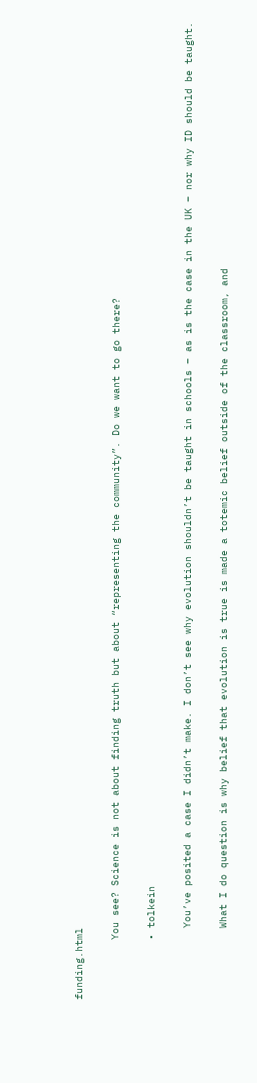funding.html

          You see? Science is not about finding truth but about “representing the community”. Do we want to go there?

          • tolkein

            You’ve posited a case I didn’t make. I don’t see why evolution shouldn’t be taught in schools – as is the case in the UK – nor why ID should be taught.

            What I do question is why belief that evolution is true is made a totemic belief outside of the classroom, and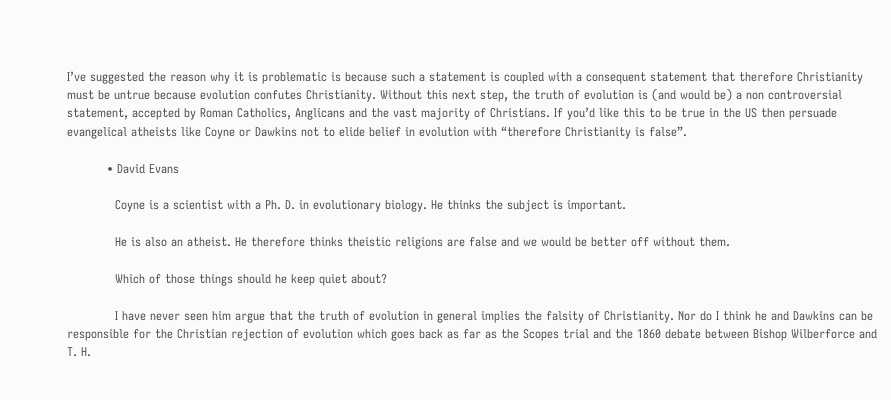I’ve suggested the reason why it is problematic is because such a statement is coupled with a consequent statement that therefore Christianity must be untrue because evolution confutes Christianity. Without this next step, the truth of evolution is (and would be) a non controversial statement, accepted by Roman Catholics, Anglicans and the vast majority of Christians. If you’d like this to be true in the US then persuade evangelical atheists like Coyne or Dawkins not to elide belief in evolution with “therefore Christianity is false”.

          • David Evans

            Coyne is a scientist with a Ph. D. in evolutionary biology. He thinks the subject is important.

            He is also an atheist. He therefore thinks theistic religions are false and we would be better off without them.

            Which of those things should he keep quiet about?

            I have never seen him argue that the truth of evolution in general implies the falsity of Christianity. Nor do I think he and Dawkins can be responsible for the Christian rejection of evolution which goes back as far as the Scopes trial and the 1860 debate between Bishop Wilberforce and T. H.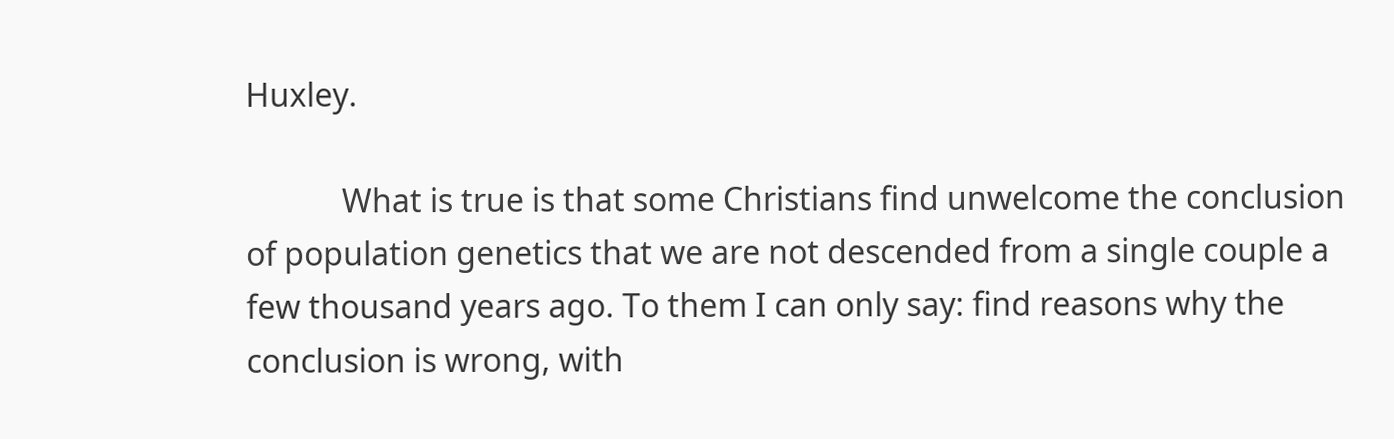Huxley.

            What is true is that some Christians find unwelcome the conclusion of population genetics that we are not descended from a single couple a few thousand years ago. To them I can only say: find reasons why the conclusion is wrong, with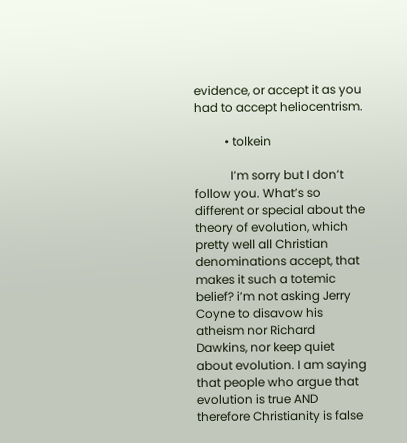evidence, or accept it as you had to accept heliocentrism.

          • tolkein

            I’m sorry but I don’t follow you. What’s so different or special about the theory of evolution, which pretty well all Christian denominations accept, that makes it such a totemic belief? i’m not asking Jerry Coyne to disavow his atheism nor Richard Dawkins, nor keep quiet about evolution. I am saying that people who argue that evolution is true AND therefore Christianity is false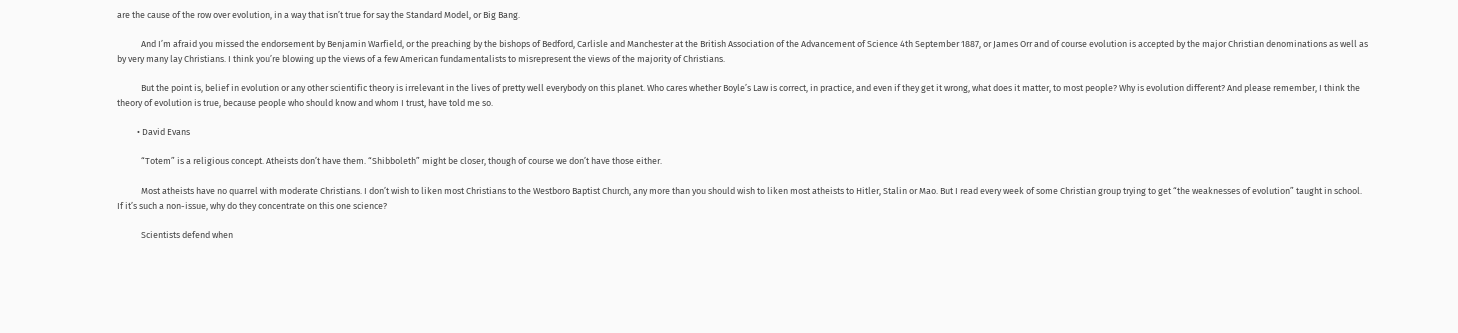are the cause of the row over evolution, in a way that isn’t true for say the Standard Model, or Big Bang.

            And I’m afraid you missed the endorsement by Benjamin Warfield, or the preaching by the bishops of Bedford, Carlisle and Manchester at the British Association of the Advancement of Science 4th September 1887, or James Orr and of course evolution is accepted by the major Christian denominations as well as by very many lay Christians. I think you’re blowing up the views of a few American fundamentalists to misrepresent the views of the majority of Christians.

            But the point is, belief in evolution or any other scientific theory is irrelevant in the lives of pretty well everybody on this planet. Who cares whether Boyle’s Law is correct, in practice, and even if they get it wrong, what does it matter, to most people? Why is evolution different? And please remember, I think the theory of evolution is true, because people who should know and whom I trust, have told me so.

          • David Evans

            “Totem” is a religious concept. Atheists don’t have them. “Shibboleth” might be closer, though of course we don’t have those either.

            Most atheists have no quarrel with moderate Christians. I don’t wish to liken most Christians to the Westboro Baptist Church, any more than you should wish to liken most atheists to Hitler, Stalin or Mao. But I read every week of some Christian group trying to get “the weaknesses of evolution” taught in school. If it’s such a non-issue, why do they concentrate on this one science?

            Scientists defend when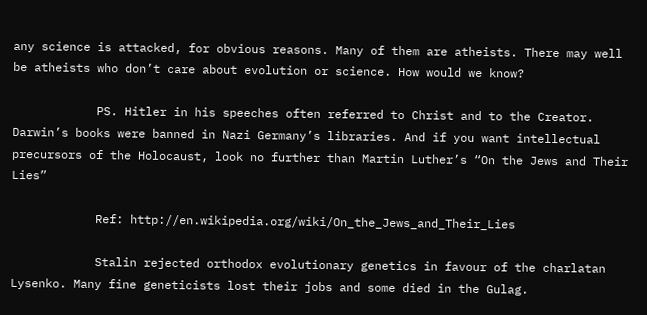any science is attacked, for obvious reasons. Many of them are atheists. There may well be atheists who don’t care about evolution or science. How would we know?

            PS. Hitler in his speeches often referred to Christ and to the Creator. Darwin’s books were banned in Nazi Germany’s libraries. And if you want intellectual precursors of the Holocaust, look no further than Martin Luther’s “On the Jews and Their Lies”

            Ref: http://en.wikipedia.org/wiki/On_the_Jews_and_Their_Lies

            Stalin rejected orthodox evolutionary genetics in favour of the charlatan Lysenko. Many fine geneticists lost their jobs and some died in the Gulag.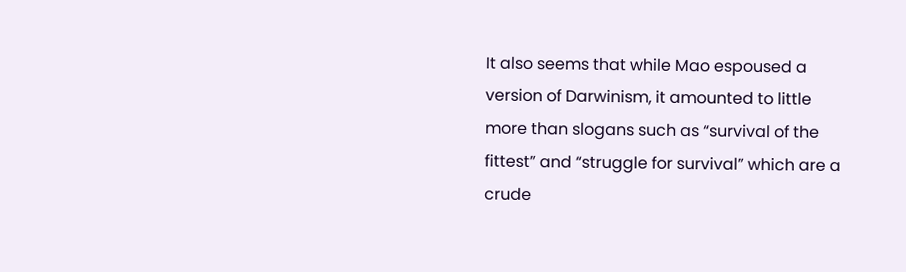It also seems that while Mao espoused a version of Darwinism, it amounted to little more than slogans such as “survival of the fittest” and “struggle for survival” which are a crude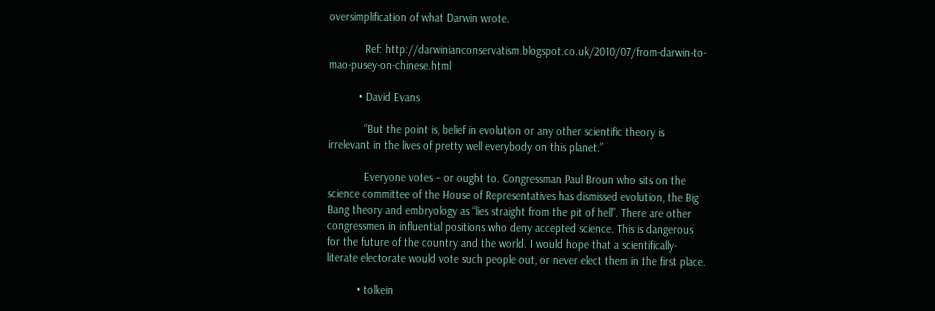oversimplification of what Darwin wrote.

            Ref: http://darwinianconservatism.blogspot.co.uk/2010/07/from-darwin-to-mao-pusey-on-chinese.html

          • David Evans

            “But the point is, belief in evolution or any other scientific theory is irrelevant in the lives of pretty well everybody on this planet.”

            Everyone votes – or ought to. Congressman Paul Broun who sits on the science committee of the House of Representatives has dismissed evolution, the Big Bang theory and embryology as “lies straight from the pit of hell”. There are other congressmen in influential positions who deny accepted science. This is dangerous for the future of the country and the world. I would hope that a scientifically-literate electorate would vote such people out, or never elect them in the first place.

          • tolkein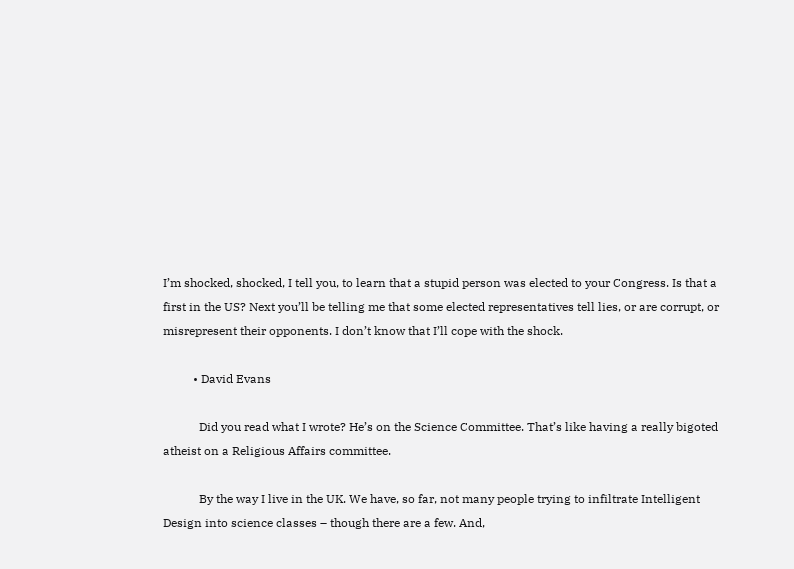I’m shocked, shocked, I tell you, to learn that a stupid person was elected to your Congress. Is that a first in the US? Next you’ll be telling me that some elected representatives tell lies, or are corrupt, or misrepresent their opponents. I don’t know that I’ll cope with the shock.

          • David Evans

            Did you read what I wrote? He’s on the Science Committee. That’s like having a really bigoted atheist on a Religious Affairs committee.

            By the way I live in the UK. We have, so far, not many people trying to infiltrate Intelligent Design into science classes – though there are a few. And,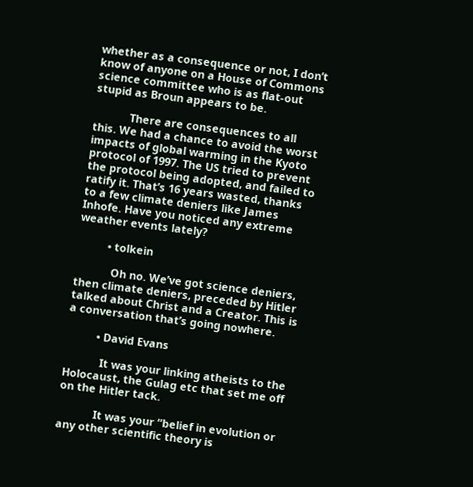whether as a consequence or not, I don’t know of anyone on a House of Commons science committee who is as flat-out stupid as Broun appears to be.

            There are consequences to all this. We had a chance to avoid the worst impacts of global warming in the Kyoto protocol of 1997. The US tried to prevent the protocol being adopted, and failed to ratify it. That’s 16 years wasted, thanks to a few climate deniers like James Inhofe. Have you noticed any extreme weather events lately?

          • tolkein

            Oh no. We’ve got science deniers, then climate deniers, preceded by Hitler talked about Christ and a Creator. This is a conversation that’s going nowhere.

          • David Evans

            It was your linking atheists to the Holocaust, the Gulag etc that set me off on the Hitler tack.

            It was your “belief in evolution or any other scientific theory is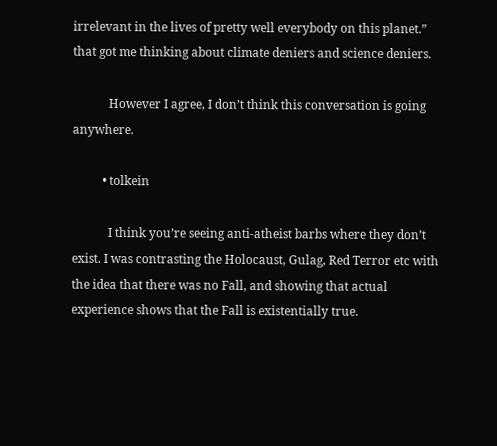irrelevant in the lives of pretty well everybody on this planet.” that got me thinking about climate deniers and science deniers.

            However I agree, I don’t think this conversation is going anywhere.

          • tolkein

            I think you’re seeing anti-atheist barbs where they don’t exist. I was contrasting the Holocaust, Gulag, Red Terror etc with the idea that there was no Fall, and showing that actual experience shows that the Fall is existentially true.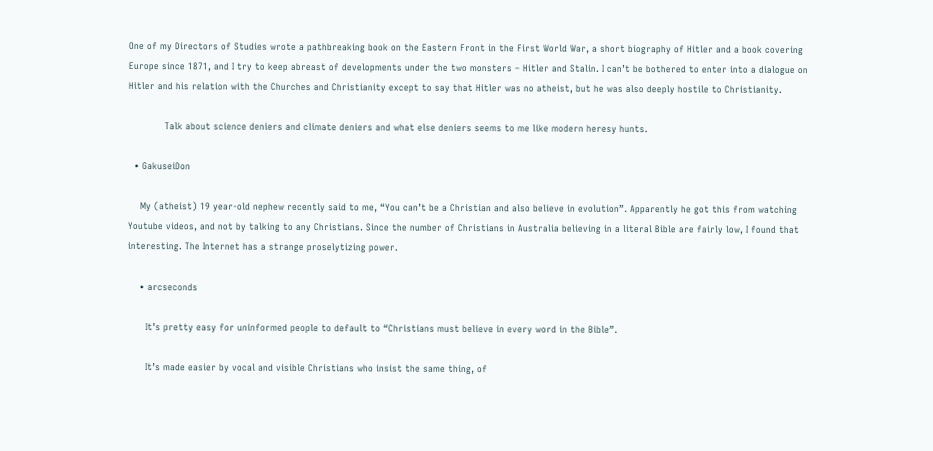One of my Directors of Studies wrote a pathbreaking book on the Eastern Front in the First World War, a short biography of Hitler and a book covering Europe since 1871, and I try to keep abreast of developments under the two monsters – Hitler and Stalin. I can’t be bothered to enter into a dialogue on Hitler and his relation with the Churches and Christianity except to say that Hitler was no atheist, but he was also deeply hostile to Christianity.

            Talk about science deniers and climate deniers and what else deniers seems to me like modern heresy hunts.

  • GakuseiDon

    My (atheist) 19 year-old nephew recently said to me, “You can’t be a Christian and also believe in evolution”. Apparently he got this from watching Youtube videos, and not by talking to any Christians. Since the number of Christians in Australia believing in a literal Bible are fairly low, I found that interesting. The Internet has a strange proselytizing power.

    • arcseconds

      It’s pretty easy for uninformed people to default to “Christians must believe in every word in the Bible”.

      It’s made easier by vocal and visible Christians who insist the same thing, of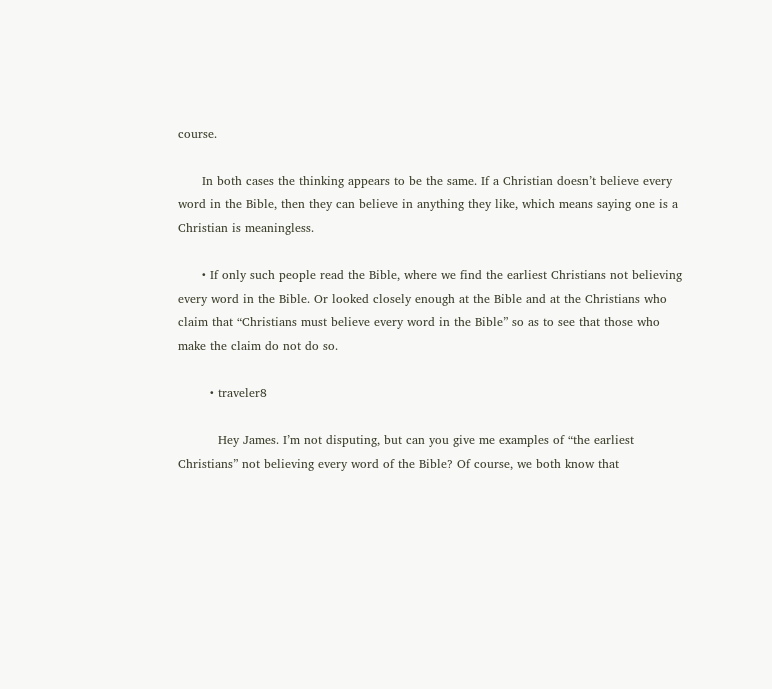course.

      In both cases the thinking appears to be the same. If a Christian doesn’t believe every word in the Bible, then they can believe in anything they like, which means saying one is a Christian is meaningless.

      • If only such people read the Bible, where we find the earliest Christians not believing every word in the Bible. Or looked closely enough at the Bible and at the Christians who claim that “Christians must believe every word in the Bible” so as to see that those who make the claim do not do so.

        • traveler8

          Hey James. I’m not disputing, but can you give me examples of “the earliest Christians” not believing every word of the Bible? Of course, we both know that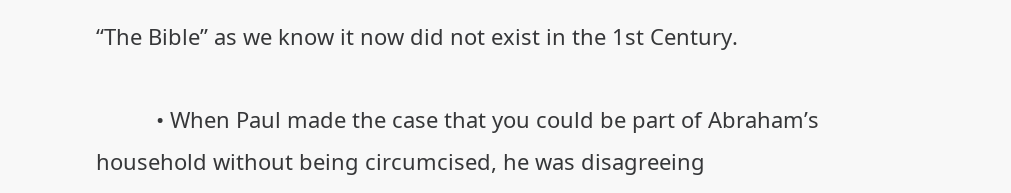“The Bible” as we know it now did not exist in the 1st Century.

          • When Paul made the case that you could be part of Abraham’s household without being circumcised, he was disagreeing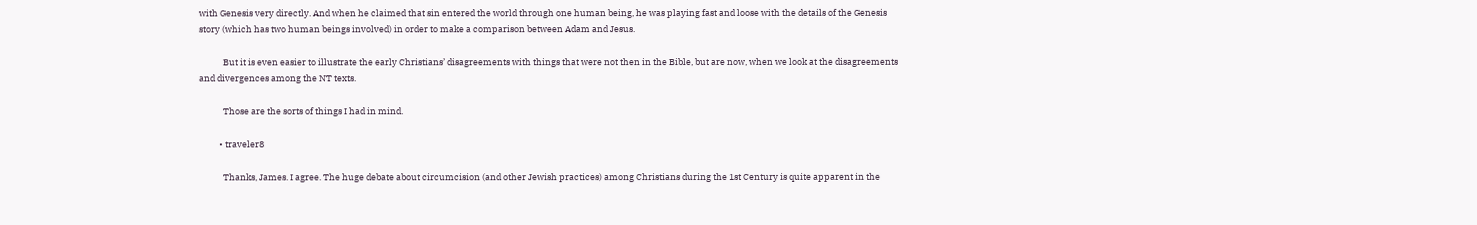with Genesis very directly. And when he claimed that sin entered the world through one human being, he was playing fast and loose with the details of the Genesis story (which has two human beings involved) in order to make a comparison between Adam and Jesus.

            But it is even easier to illustrate the early Christians’ disagreements with things that were not then in the Bible, but are now, when we look at the disagreements and divergences among the NT texts.

            Those are the sorts of things I had in mind.

          • traveler8

            Thanks, James. I agree. The huge debate about circumcision (and other Jewish practices) among Christians during the 1st Century is quite apparent in the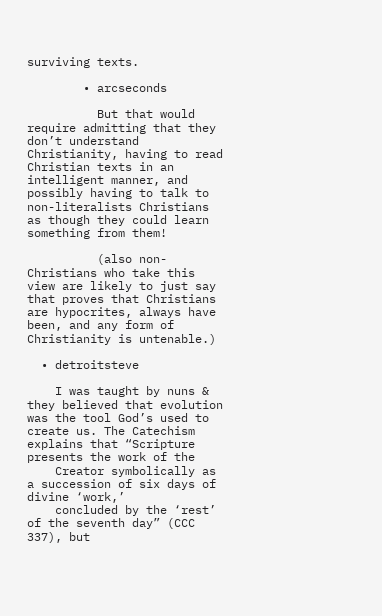surviving texts.

        • arcseconds

          But that would require admitting that they don’t understand Christianity, having to read Christian texts in an intelligent manner, and possibly having to talk to non-literalists Christians as though they could learn something from them!

          (also non-Christians who take this view are likely to just say that proves that Christians are hypocrites, always have been, and any form of Christianity is untenable.)

  • detroitsteve

    I was taught by nuns & they believed that evolution was the tool God’s used to create us. The Catechism explains that “Scripture presents the work of the
    Creator symbolically as a succession of six days of divine ‘work,’
    concluded by the ‘rest’ of the seventh day” (CCC 337), but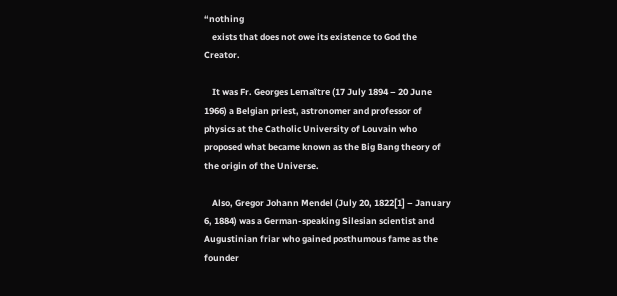“nothing
    exists that does not owe its existence to God the Creator.

    It was Fr. Georges Lemaître (17 July 1894 – 20 June 1966) a Belgian priest, astronomer and professor of physics at the Catholic University of Louvain who proposed what became known as the Big Bang theory of the origin of the Universe.

    Also, Gregor Johann Mendel (July 20, 1822[1] – January 6, 1884) was a German-speaking Silesian scientist and Augustinian friar who gained posthumous fame as the founder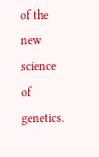of the new science of genetics.